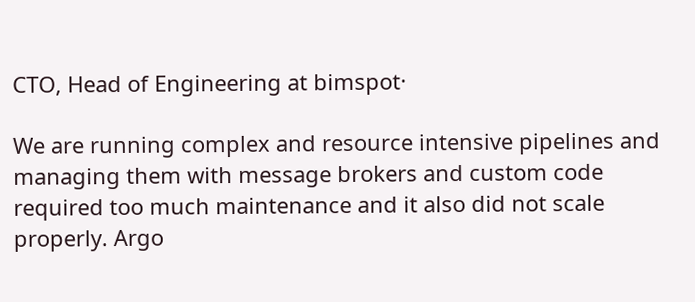CTO, Head of Engineering at bimspot·

We are running complex and resource intensive pipelines and managing them with message brokers and custom code required too much maintenance and it also did not scale properly. Argo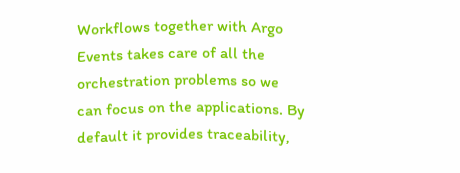Workflows together with Argo Events takes care of all the orchestration problems so we can focus on the applications. By default it provides traceability,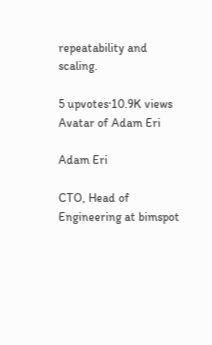repeatability and scaling.

5 upvotes·10.9K views
Avatar of Adam Eri

Adam Eri

CTO, Head of Engineering at bimspot